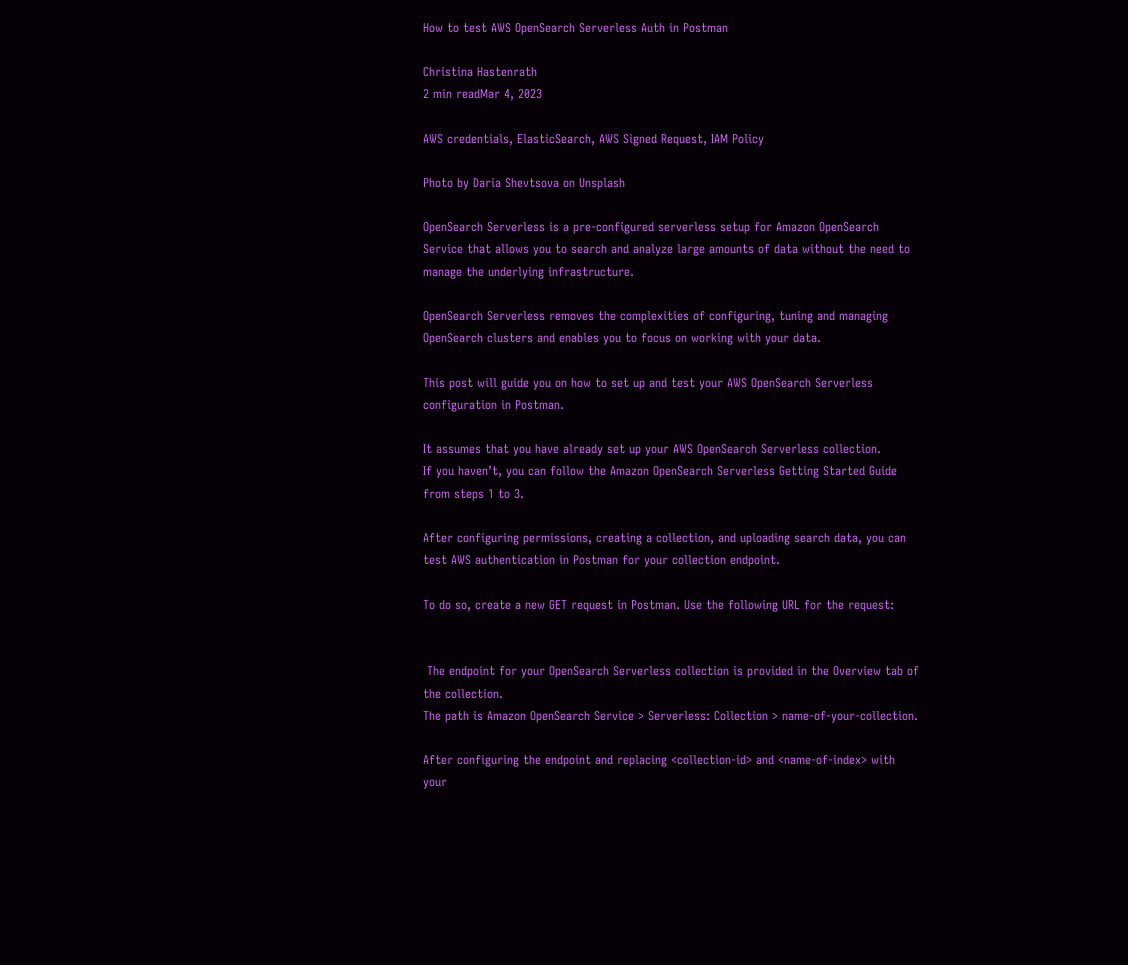How to test AWS OpenSearch Serverless Auth in Postman

Christina Hastenrath
2 min readMar 4, 2023

AWS credentials, ElasticSearch, AWS Signed Request, IAM Policy

Photo by Daria Shevtsova on Unsplash

OpenSearch Serverless is a pre-configured serverless setup for Amazon OpenSearch Service that allows you to search and analyze large amounts of data without the need to manage the underlying infrastructure.

OpenSearch Serverless removes the complexities of configuring, tuning and managing OpenSearch clusters and enables you to focus on working with your data.

This post will guide you on how to set up and test your AWS OpenSearch Serverless configuration in Postman.

It assumes that you have already set up your AWS OpenSearch Serverless collection.
If you haven’t, you can follow the Amazon OpenSearch Serverless Getting Started Guide from steps 1 to 3.

After configuring permissions, creating a collection, and uploading search data, you can test AWS authentication in Postman for your collection endpoint.

To do so, create a new GET request in Postman. Use the following URL for the request:


 The endpoint for your OpenSearch Serverless collection is provided in the Overview tab of the collection.
The path is Amazon OpenSearch Service > Serverless: Collection > name-of-your-collection.

After configuring the endpoint and replacing <collection-id> and <name-of-index> with your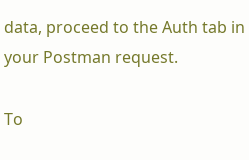data, proceed to the Auth tab in your Postman request.

To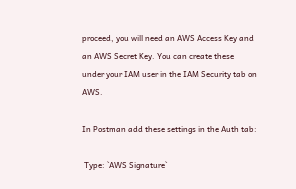proceed, you will need an AWS Access Key and an AWS Secret Key. You can create these under your IAM user in the IAM Security tab on AWS.

In Postman add these settings in the Auth tab:

 Type: `AWS Signature`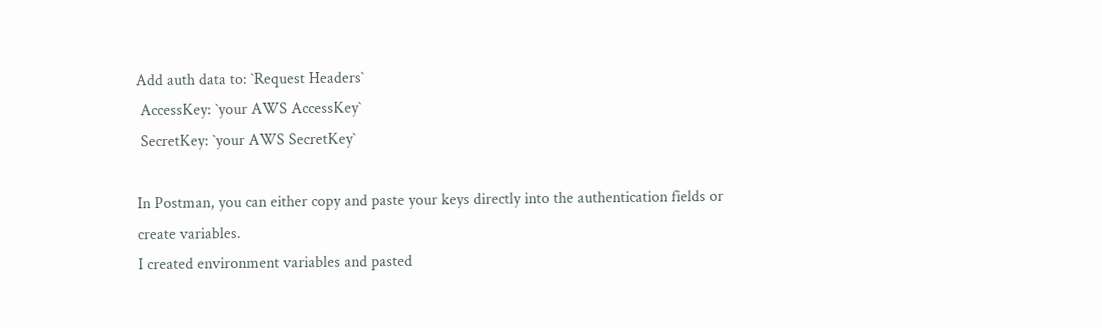Add auth data to: `Request Headers`
 AccessKey: `your AWS AccessKey`
 SecretKey: `your AWS SecretKey`

In Postman, you can either copy and paste your keys directly into the authentication fields or create variables.
I created environment variables and pasted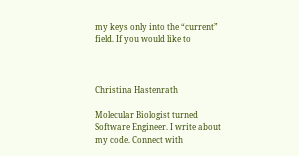my keys only into the “current” field. If you would like to



Christina Hastenrath

Molecular Biologist turned Software Engineer. I write about my code. Connect with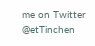me on Twitter @etTinchen